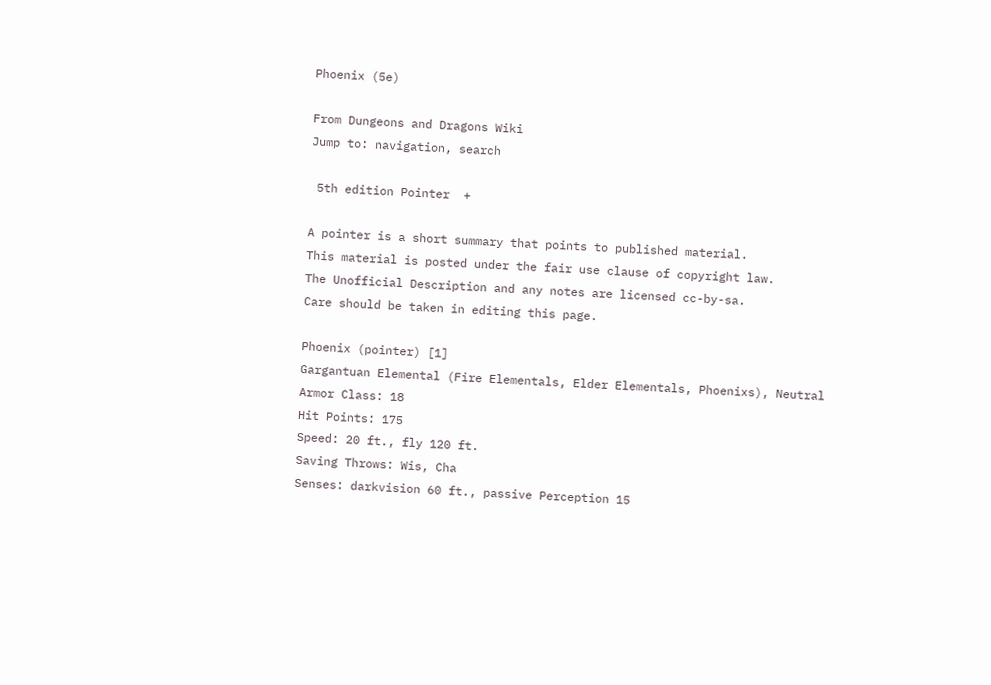Phoenix (5e)

From Dungeons and Dragons Wiki
Jump to: navigation, search

 5th edition Pointer  +

A pointer is a short summary that points to published material.
This material is posted under the fair use clause of copyright law.
The Unofficial Description and any notes are licensed cc-by-sa.
Care should be taken in editing this page.

Phoenix (pointer) [1]
Gargantuan Elemental (Fire Elementals, Elder Elementals, Phoenixs), Neutral
Armor Class: 18
Hit Points: 175
Speed: 20 ft., fly 120 ft.
Saving Throws: Wis, Cha
Senses: darkvision 60 ft., passive Perception 15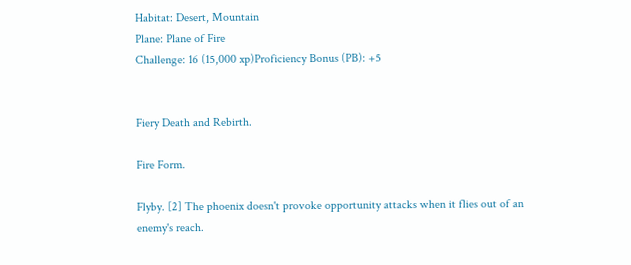Habitat: Desert, Mountain
Plane: Plane of Fire
Challenge: 16 (15,000 xp)Proficiency Bonus (PB): +5


Fiery Death and Rebirth.

Fire Form.

Flyby. [2] The phoenix doesn't provoke opportunity attacks when it flies out of an enemy's reach.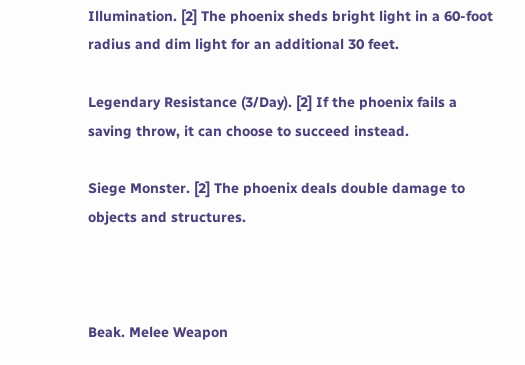Illumination. [2] The phoenix sheds bright light in a 60-foot radius and dim light for an additional 30 feet.

Legendary Resistance (3/Day). [2] If the phoenix fails a saving throw, it can choose to succeed instead.

Siege Monster. [2] The phoenix deals double damage to objects and structures.



Beak. Melee Weapon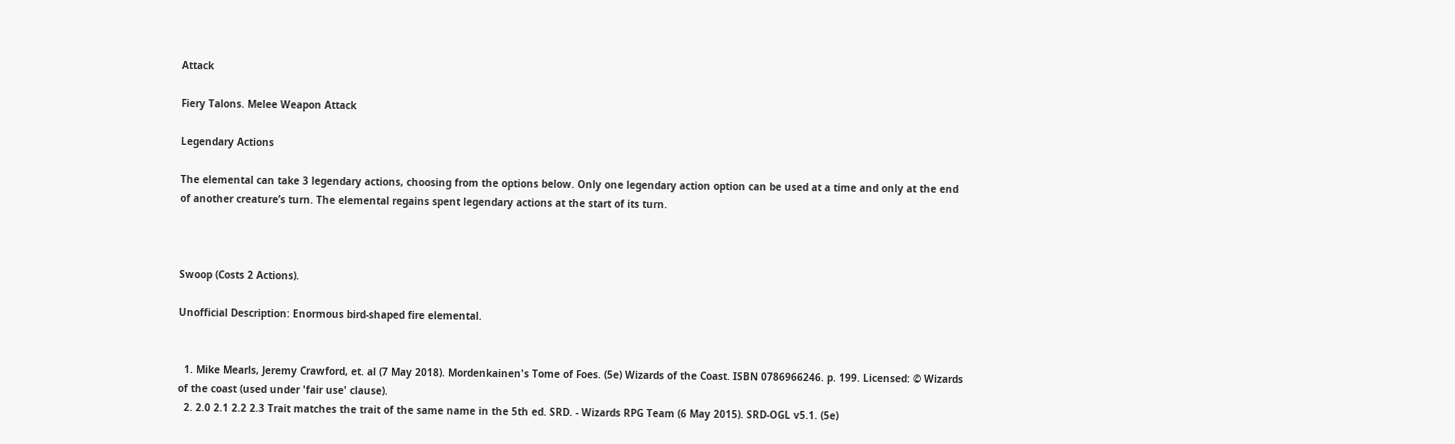Attack

Fiery Talons. Melee Weapon Attack

Legendary Actions

The elemental can take 3 legendary actions, choosing from the options below. Only one legendary action option can be used at a time and only at the end of another creature’s turn. The elemental regains spent legendary actions at the start of its turn.



Swoop (Costs 2 Actions).

Unofficial Description: Enormous bird-shaped fire elemental.


  1. Mike Mearls, Jeremy Crawford, et. al (7 May 2018). Mordenkainen's Tome of Foes. (5e) Wizards of the Coast. ISBN 0786966246. p. 199. Licensed: © Wizards of the coast (used under 'fair use' clause).
  2. 2.0 2.1 2.2 2.3 Trait matches the trait of the same name in the 5th ed. SRD. - Wizards RPG Team (6 May 2015). SRD-OGL v5.1. (5e)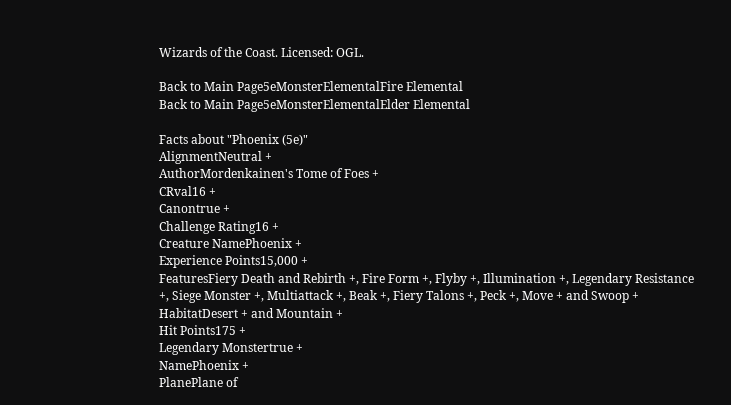Wizards of the Coast. Licensed: OGL.

Back to Main Page5eMonsterElementalFire Elemental
Back to Main Page5eMonsterElementalElder Elemental

Facts about "Phoenix (5e)"
AlignmentNeutral +
AuthorMordenkainen's Tome of Foes +
CRval16 +
Canontrue +
Challenge Rating16 +
Creature NamePhoenix +
Experience Points15,000 +
FeaturesFiery Death and Rebirth +, Fire Form +, Flyby +, Illumination +, Legendary Resistance +, Siege Monster +, Multiattack +, Beak +, Fiery Talons +, Peck +, Move + and Swoop +
HabitatDesert + and Mountain +
Hit Points175 +
Legendary Monstertrue +
NamePhoenix +
PlanePlane of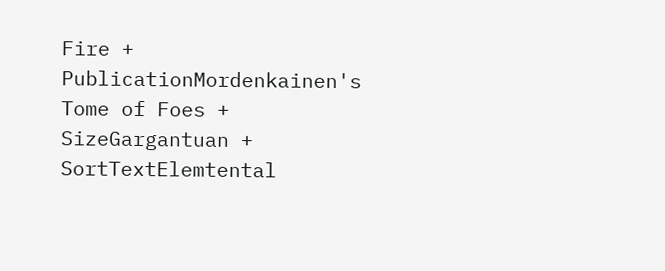Fire +
PublicationMordenkainen's Tome of Foes +
SizeGargantuan +
SortTextElemtental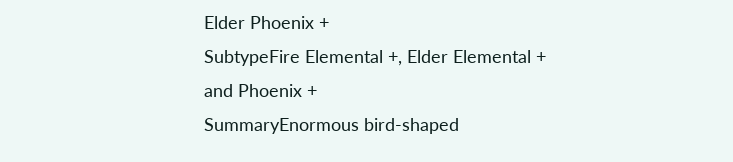Elder Phoenix +
SubtypeFire Elemental +, Elder Elemental + and Phoenix +
SummaryEnormous bird-shaped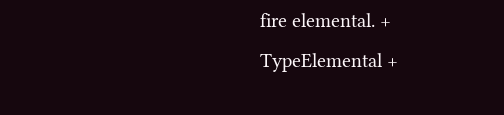fire elemental. +
TypeElemental +